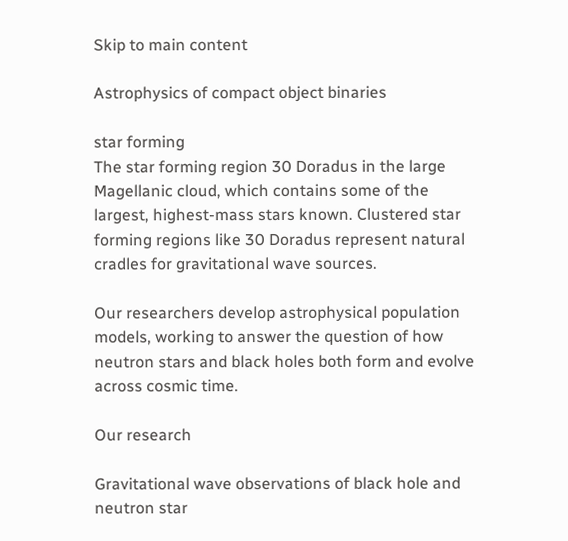Skip to main content

Astrophysics of compact object binaries

star forming
The star forming region 30 Doradus in the large Magellanic cloud, which contains some of the largest, highest-mass stars known. Clustered star forming regions like 30 Doradus represent natural cradles for gravitational wave sources.

Our researchers develop astrophysical population models, working to answer the question of how neutron stars and black holes both form and evolve across cosmic time.

Our research

Gravitational wave observations of black hole and neutron star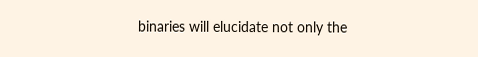binaries will elucidate not only the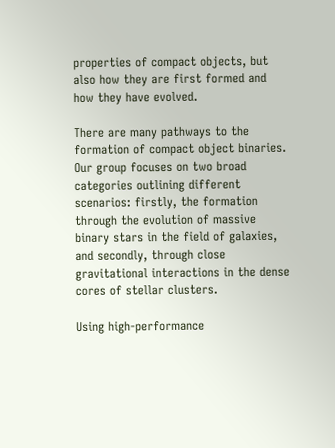properties of compact objects, but also how they are first formed and how they have evolved.

There are many pathways to the formation of compact object binaries. Our group focuses on two broad categories outlining different scenarios: firstly, the formation through the evolution of massive binary stars in the field of galaxies, and secondly, through close gravitational interactions in the dense cores of stellar clusters.

Using high-performance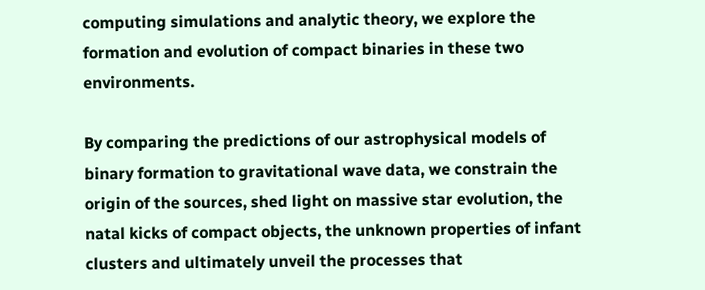computing simulations and analytic theory, we explore the formation and evolution of compact binaries in these two environments.

By comparing the predictions of our astrophysical models of binary formation to gravitational wave data, we constrain the origin of the sources, shed light on massive star evolution, the natal kicks of compact objects, the unknown properties of infant clusters and ultimately unveil the processes that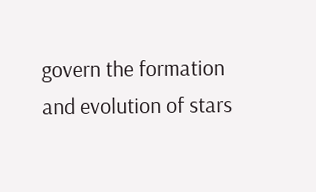govern the formation and evolution of stars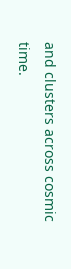and clusters across cosmic time.